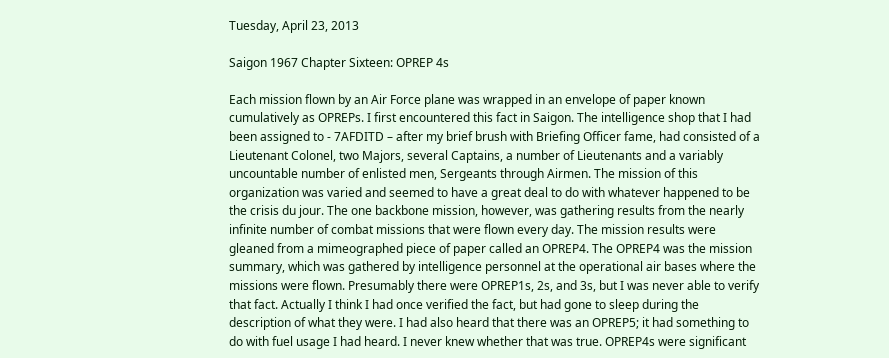Tuesday, April 23, 2013

Saigon 1967 Chapter Sixteen: OPREP 4s

Each mission flown by an Air Force plane was wrapped in an envelope of paper known cumulatively as OPREPs. I first encountered this fact in Saigon. The intelligence shop that I had been assigned to - 7AFDITD – after my brief brush with Briefing Officer fame, had consisted of a Lieutenant Colonel, two Majors, several Captains, a number of Lieutenants and a variably uncountable number of enlisted men, Sergeants through Airmen. The mission of this organization was varied and seemed to have a great deal to do with whatever happened to be the crisis du jour. The one backbone mission, however, was gathering results from the nearly infinite number of combat missions that were flown every day. The mission results were gleaned from a mimeographed piece of paper called an OPREP4. The OPREP4 was the mission summary, which was gathered by intelligence personnel at the operational air bases where the missions were flown. Presumably there were OPREP1s, 2s, and 3s, but I was never able to verify that fact. Actually I think I had once verified the fact, but had gone to sleep during the description of what they were. I had also heard that there was an OPREP5; it had something to do with fuel usage I had heard. I never knew whether that was true. OPREP4s were significant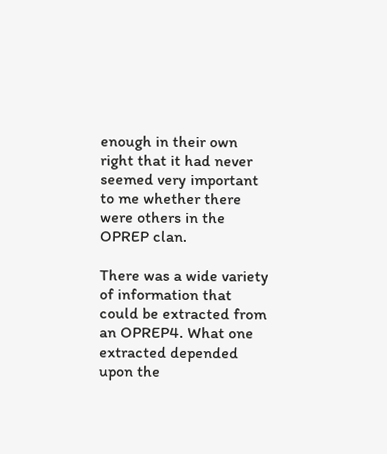enough in their own right that it had never seemed very important to me whether there were others in the OPREP clan.

There was a wide variety of information that could be extracted from an OPREP4. What one extracted depended upon the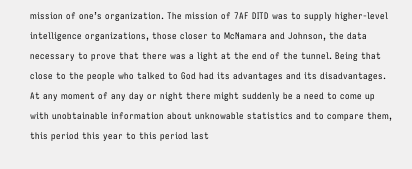mission of one’s organization. The mission of 7AF DITD was to supply higher-level intelligence organizations, those closer to McNamara and Johnson, the data necessary to prove that there was a light at the end of the tunnel. Being that close to the people who talked to God had its advantages and its disadvantages. At any moment of any day or night there might suddenly be a need to come up with unobtainable information about unknowable statistics and to compare them, this period this year to this period last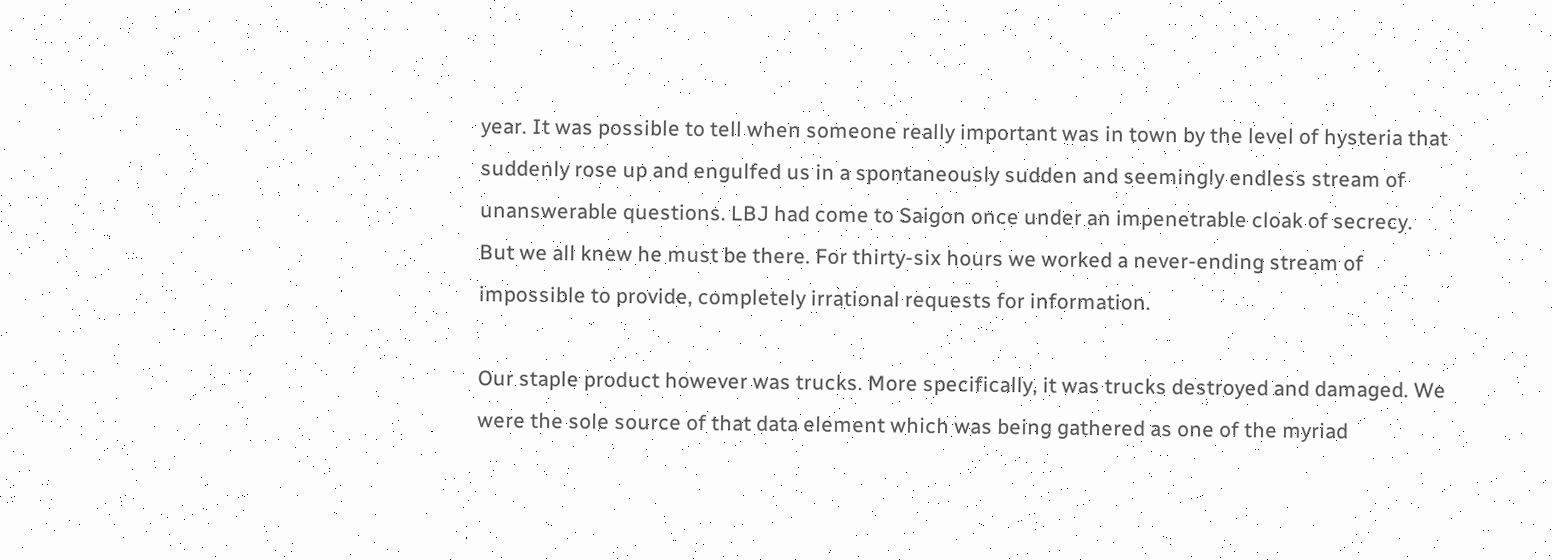year. It was possible to tell when someone really important was in town by the level of hysteria that suddenly rose up and engulfed us in a spontaneously sudden and seemingly endless stream of unanswerable questions. LBJ had come to Saigon once under an impenetrable cloak of secrecy. But we all knew he must be there. For thirty-six hours we worked a never-ending stream of impossible to provide, completely irrational requests for information.

Our staple product however was trucks. More specifically, it was trucks destroyed and damaged. We were the sole source of that data element which was being gathered as one of the myriad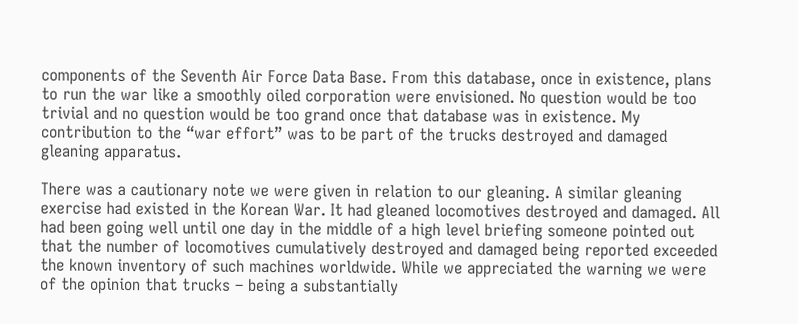components of the Seventh Air Force Data Base. From this database, once in existence, plans to run the war like a smoothly oiled corporation were envisioned. No question would be too trivial and no question would be too grand once that database was in existence. My contribution to the “war effort” was to be part of the trucks destroyed and damaged gleaning apparatus.

There was a cautionary note we were given in relation to our gleaning. A similar gleaning exercise had existed in the Korean War. It had gleaned locomotives destroyed and damaged. All had been going well until one day in the middle of a high level briefing someone pointed out that the number of locomotives cumulatively destroyed and damaged being reported exceeded the known inventory of such machines worldwide. While we appreciated the warning we were of the opinion that trucks – being a substantially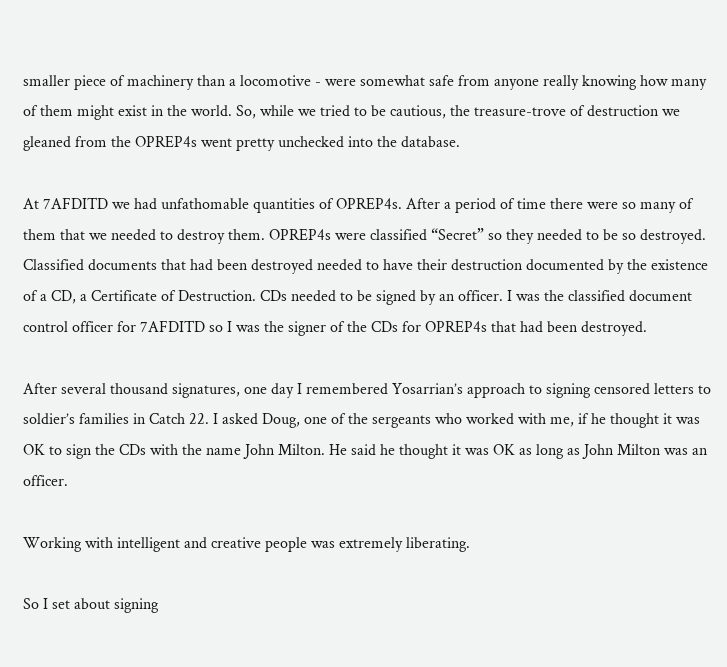smaller piece of machinery than a locomotive - were somewhat safe from anyone really knowing how many of them might exist in the world. So, while we tried to be cautious, the treasure-trove of destruction we gleaned from the OPREP4s went pretty unchecked into the database.

At 7AFDITD we had unfathomable quantities of OPREP4s. After a period of time there were so many of them that we needed to destroy them. OPREP4s were classified “Secret” so they needed to be so destroyed. Classified documents that had been destroyed needed to have their destruction documented by the existence of a CD, a Certificate of Destruction. CDs needed to be signed by an officer. I was the classified document control officer for 7AFDITD so I was the signer of the CDs for OPREP4s that had been destroyed.

After several thousand signatures, one day I remembered Yosarrian’s approach to signing censored letters to soldier’s families in Catch 22. I asked Doug, one of the sergeants who worked with me, if he thought it was OK to sign the CDs with the name John Milton. He said he thought it was OK as long as John Milton was an officer.

Working with intelligent and creative people was extremely liberating.

So I set about signing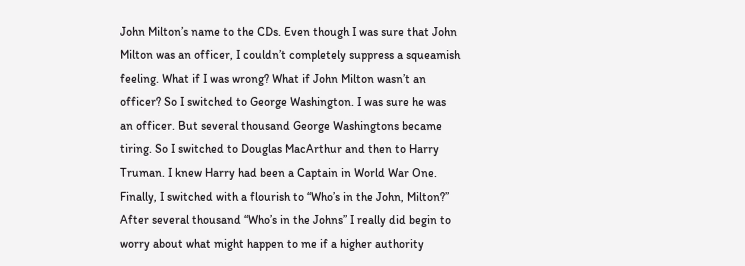John Milton’s name to the CDs. Even though I was sure that John Milton was an officer, I couldn’t completely suppress a squeamish feeling. What if I was wrong? What if John Milton wasn’t an officer? So I switched to George Washington. I was sure he was an officer. But several thousand George Washingtons became tiring. So I switched to Douglas MacArthur and then to Harry Truman. I knew Harry had been a Captain in World War One. Finally, I switched with a flourish to “Who’s in the John, Milton?” After several thousand “Who’s in the Johns” I really did begin to worry about what might happen to me if a higher authority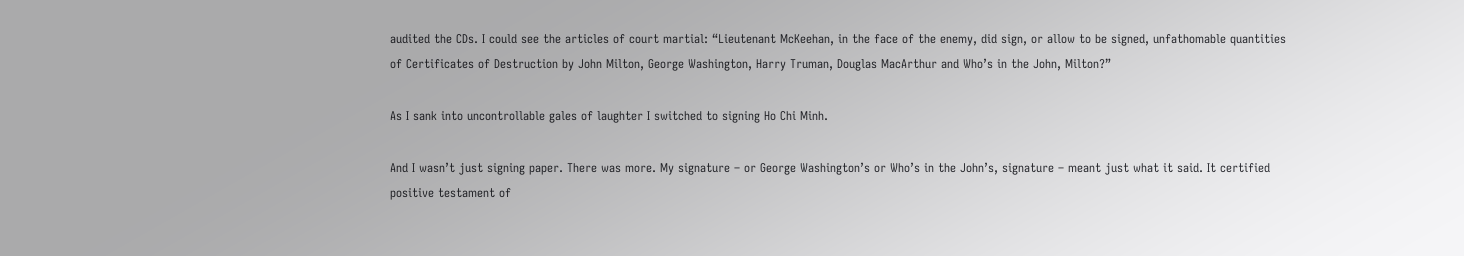audited the CDs. I could see the articles of court martial: “Lieutenant McKeehan, in the face of the enemy, did sign, or allow to be signed, unfathomable quantities of Certificates of Destruction by John Milton, George Washington, Harry Truman, Douglas MacArthur and Who’s in the John, Milton?”

As I sank into uncontrollable gales of laughter I switched to signing Ho Chi Minh.

And I wasn’t just signing paper. There was more. My signature – or George Washington’s or Who’s in the John’s, signature – meant just what it said. It certified positive testament of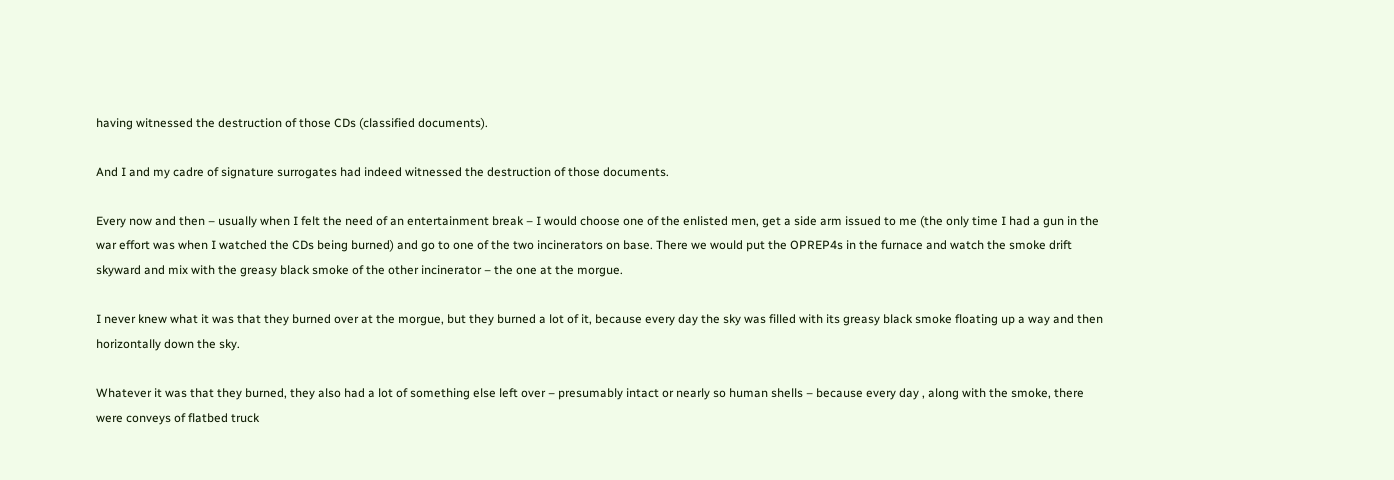having witnessed the destruction of those CDs (classified documents).

And I and my cadre of signature surrogates had indeed witnessed the destruction of those documents.

Every now and then – usually when I felt the need of an entertainment break – I would choose one of the enlisted men, get a side arm issued to me (the only time I had a gun in the war effort was when I watched the CDs being burned) and go to one of the two incinerators on base. There we would put the OPREP4s in the furnace and watch the smoke drift skyward and mix with the greasy black smoke of the other incinerator – the one at the morgue.

I never knew what it was that they burned over at the morgue, but they burned a lot of it, because every day the sky was filled with its greasy black smoke floating up a way and then horizontally down the sky.

Whatever it was that they burned, they also had a lot of something else left over – presumably intact or nearly so human shells – because every day , along with the smoke, there were conveys of flatbed truck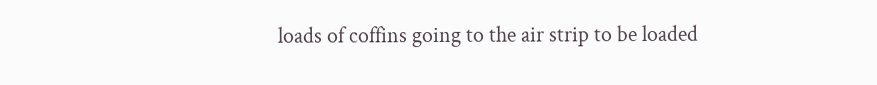loads of coffins going to the air strip to be loaded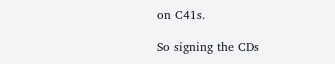on C41s.

So signing the CDs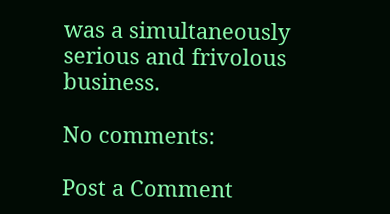was a simultaneously serious and frivolous business.

No comments:

Post a Comment